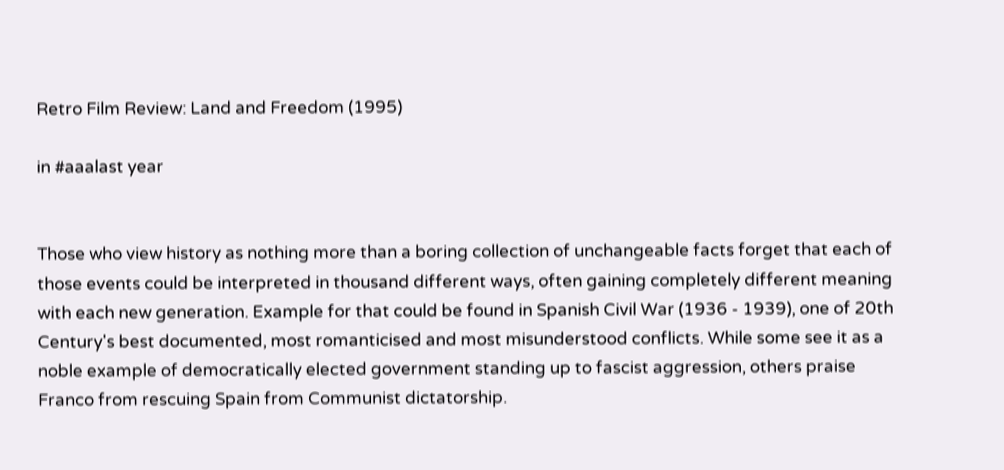Retro Film Review: Land and Freedom (1995)

in #aaalast year


Those who view history as nothing more than a boring collection of unchangeable facts forget that each of those events could be interpreted in thousand different ways, often gaining completely different meaning with each new generation. Example for that could be found in Spanish Civil War (1936 - 1939), one of 20th Century's best documented, most romanticised and most misunderstood conflicts. While some see it as a noble example of democratically elected government standing up to fascist aggression, others praise Franco from rescuing Spain from Communist dictatorship.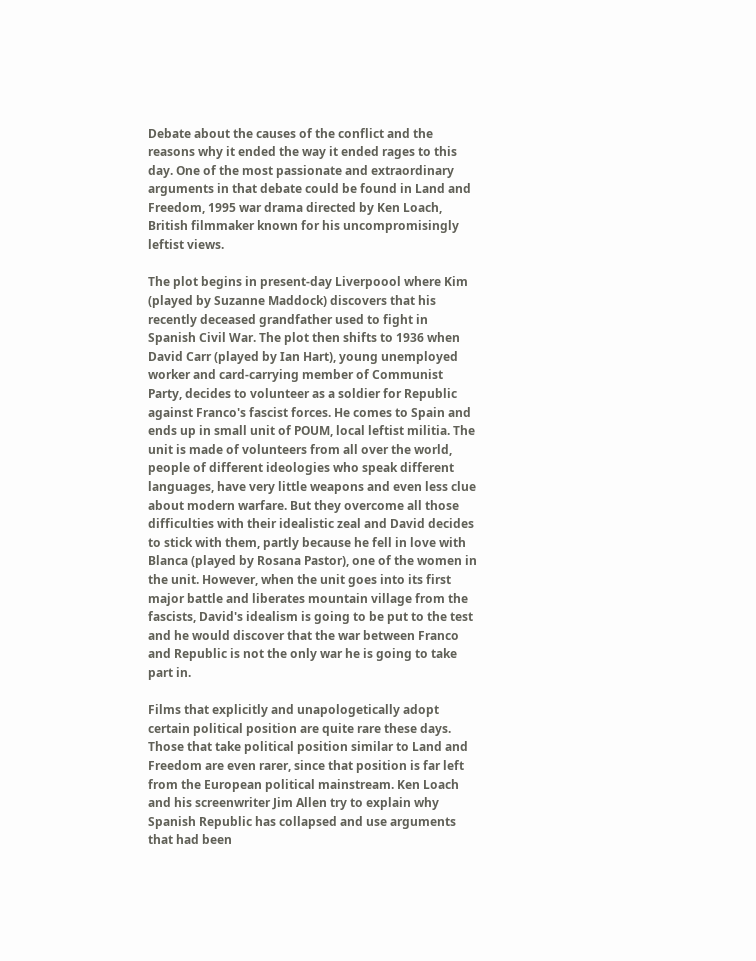Debate about the causes of the conflict and the reasons why it ended the way it ended rages to this day. One of the most passionate and extraordinary arguments in that debate could be found in Land and Freedom, 1995 war drama directed by Ken Loach, British filmmaker known for his uncompromisingly leftist views.

The plot begins in present-day Liverpoool where Kim (played by Suzanne Maddock) discovers that his recently deceased grandfather used to fight in Spanish Civil War. The plot then shifts to 1936 when David Carr (played by Ian Hart), young unemployed worker and card-carrying member of Communist Party, decides to volunteer as a soldier for Republic against Franco's fascist forces. He comes to Spain and ends up in small unit of POUM, local leftist militia. The unit is made of volunteers from all over the world, people of different ideologies who speak different languages, have very little weapons and even less clue about modern warfare. But they overcome all those difficulties with their idealistic zeal and David decides to stick with them, partly because he fell in love with Blanca (played by Rosana Pastor), one of the women in the unit. However, when the unit goes into its first major battle and liberates mountain village from the fascists, David's idealism is going to be put to the test and he would discover that the war between Franco and Republic is not the only war he is going to take part in.

Films that explicitly and unapologetically adopt certain political position are quite rare these days. Those that take political position similar to Land and Freedom are even rarer, since that position is far left from the European political mainstream. Ken Loach and his screenwriter Jim Allen try to explain why Spanish Republic has collapsed and use arguments that had been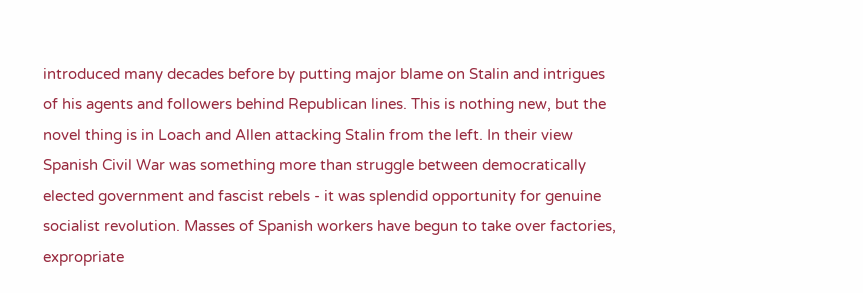introduced many decades before by putting major blame on Stalin and intrigues of his agents and followers behind Republican lines. This is nothing new, but the novel thing is in Loach and Allen attacking Stalin from the left. In their view Spanish Civil War was something more than struggle between democratically elected government and fascist rebels - it was splendid opportunity for genuine socialist revolution. Masses of Spanish workers have begun to take over factories, expropriate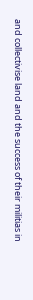and collectivise land and the success of their militias in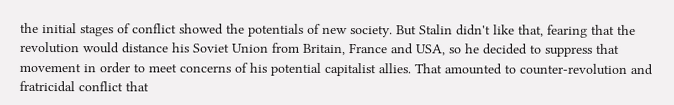the initial stages of conflict showed the potentials of new society. But Stalin didn't like that, fearing that the revolution would distance his Soviet Union from Britain, France and USA, so he decided to suppress that movement in order to meet concerns of his potential capitalist allies. That amounted to counter-revolution and fratricidal conflict that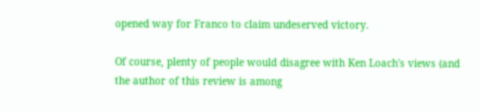opened way for Franco to claim undeserved victory.

Of course, plenty of people would disagree with Ken Loach's views (and the author of this review is among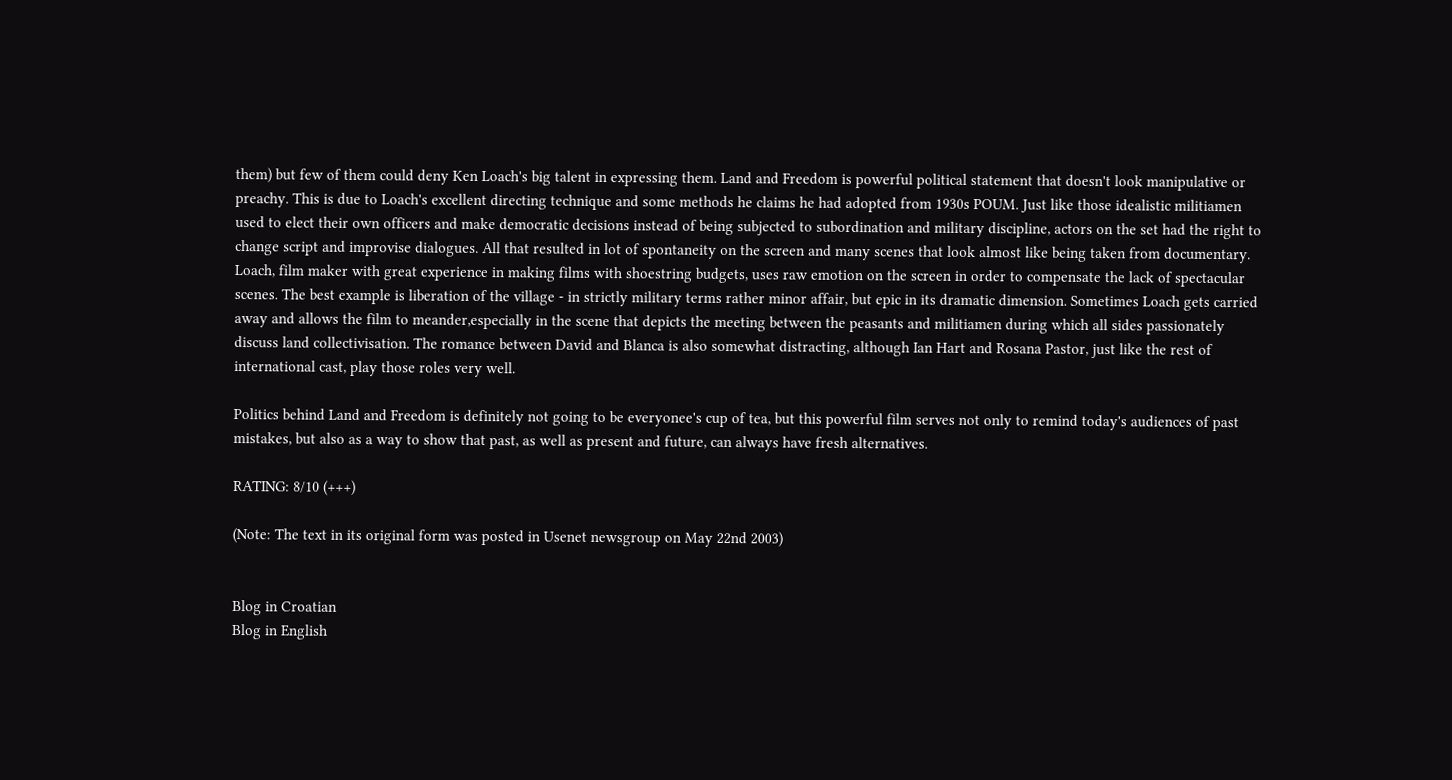them) but few of them could deny Ken Loach's big talent in expressing them. Land and Freedom is powerful political statement that doesn't look manipulative or preachy. This is due to Loach's excellent directing technique and some methods he claims he had adopted from 1930s POUM. Just like those idealistic militiamen used to elect their own officers and make democratic decisions instead of being subjected to subordination and military discipline, actors on the set had the right to change script and improvise dialogues. All that resulted in lot of spontaneity on the screen and many scenes that look almost like being taken from documentary. Loach, film maker with great experience in making films with shoestring budgets, uses raw emotion on the screen in order to compensate the lack of spectacular scenes. The best example is liberation of the village - in strictly military terms rather minor affair, but epic in its dramatic dimension. Sometimes Loach gets carried away and allows the film to meander,especially in the scene that depicts the meeting between the peasants and militiamen during which all sides passionately discuss land collectivisation. The romance between David and Blanca is also somewhat distracting, although Ian Hart and Rosana Pastor, just like the rest of international cast, play those roles very well.

Politics behind Land and Freedom is definitely not going to be everyonee's cup of tea, but this powerful film serves not only to remind today's audiences of past mistakes, but also as a way to show that past, as well as present and future, can always have fresh alternatives.

RATING: 8/10 (+++)

(Note: The text in its original form was posted in Usenet newsgroup on May 22nd 2003)


Blog in Croatian
Blog in English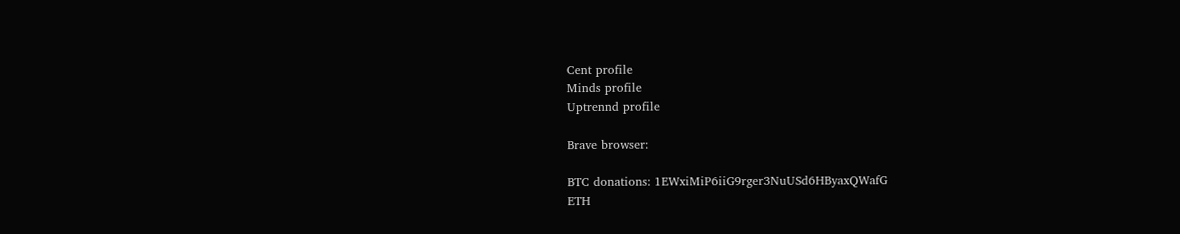Cent profile
Minds profile
Uptrennd profile

Brave browser:

BTC donations: 1EWxiMiP6iiG9rger3NuUSd6HByaxQWafG
ETH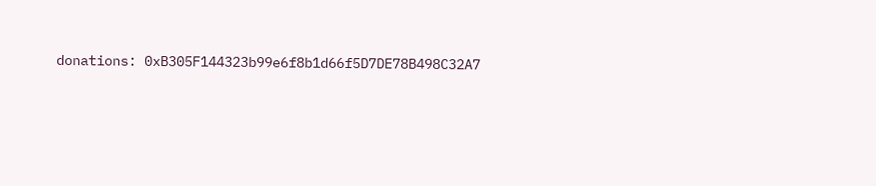donations: 0xB305F144323b99e6f8b1d66f5D7DE78B498C32A7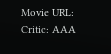Movie URL:
Critic: AAA